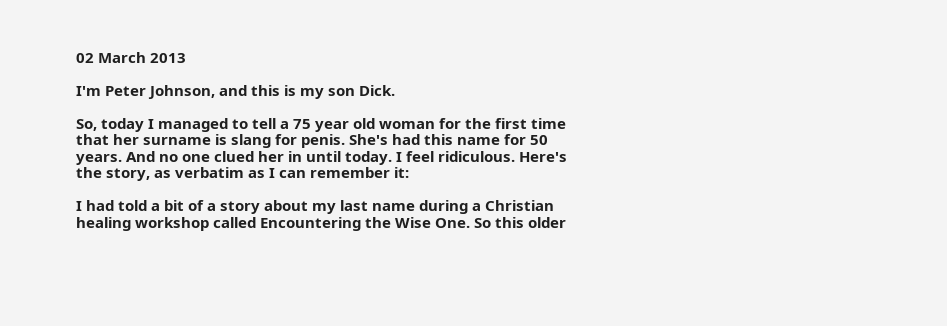02 March 2013

I'm Peter Johnson, and this is my son Dick.

So, today I managed to tell a 75 year old woman for the first time that her surname is slang for penis. She's had this name for 50 years. And no one clued her in until today. I feel ridiculous. Here's the story, as verbatim as I can remember it:

I had told a bit of a story about my last name during a Christian healing workshop called Encountering the Wise One. So this older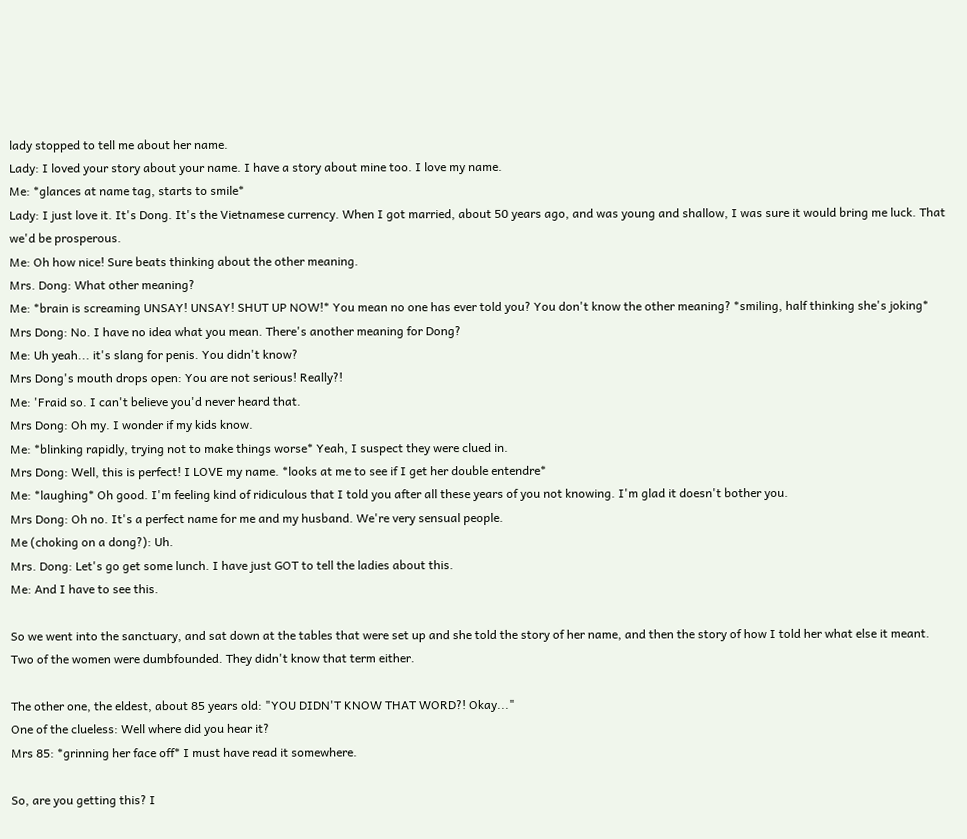lady stopped to tell me about her name.
Lady: I loved your story about your name. I have a story about mine too. I love my name.
Me: *glances at name tag, starts to smile*
Lady: I just love it. It's Dong. It's the Vietnamese currency. When I got married, about 50 years ago, and was young and shallow, I was sure it would bring me luck. That we'd be prosperous.
Me: Oh how nice! Sure beats thinking about the other meaning.
Mrs. Dong: What other meaning?
Me: *brain is screaming UNSAY! UNSAY! SHUT UP NOW!* You mean no one has ever told you? You don't know the other meaning? *smiling, half thinking she's joking*
Mrs Dong: No. I have no idea what you mean. There's another meaning for Dong?
Me: Uh yeah... it's slang for penis. You didn't know?
Mrs Dong's mouth drops open: You are not serious! Really?!
Me: 'Fraid so. I can't believe you'd never heard that.
Mrs Dong: Oh my. I wonder if my kids know.
Me: *blinking rapidly, trying not to make things worse* Yeah, I suspect they were clued in.
Mrs Dong: Well, this is perfect! I LOVE my name. *looks at me to see if I get her double entendre*
Me: *laughing* Oh good. I'm feeling kind of ridiculous that I told you after all these years of you not knowing. I'm glad it doesn't bother you.
Mrs Dong: Oh no. It's a perfect name for me and my husband. We're very sensual people.
Me (choking on a dong?): Uh.
Mrs. Dong: Let's go get some lunch. I have just GOT to tell the ladies about this.
Me: And I have to see this.

So we went into the sanctuary, and sat down at the tables that were set up and she told the story of her name, and then the story of how I told her what else it meant. Two of the women were dumbfounded. They didn't know that term either.

The other one, the eldest, about 85 years old: "YOU DIDN'T KNOW THAT WORD?! Okay..."
One of the clueless: Well where did you hear it?
Mrs 85: *grinning her face off* I must have read it somewhere.

So, are you getting this? I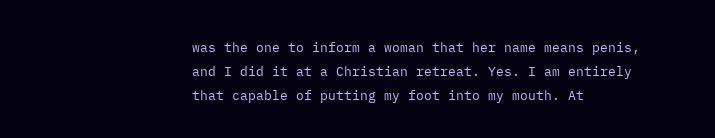was the one to inform a woman that her name means penis, and I did it at a Christian retreat. Yes. I am entirely that capable of putting my foot into my mouth. At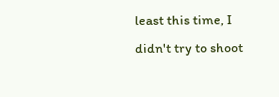least this time, I didn't try to shoot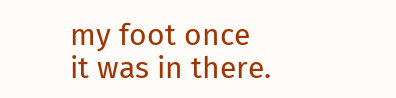my foot once it was in there.